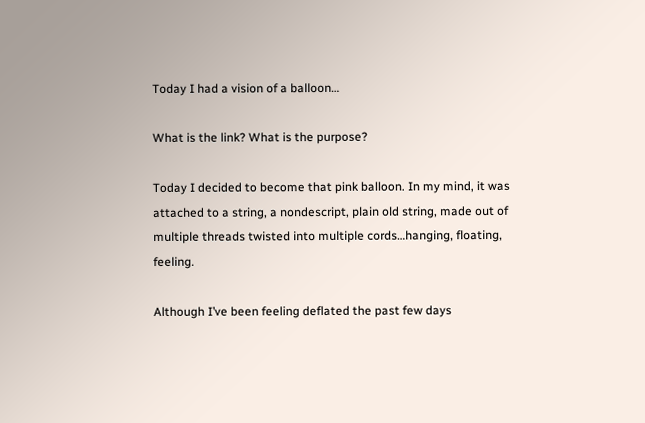Today I had a vision of a balloon…

What is the link? What is the purpose?

Today I decided to become that pink balloon. In my mind, it was attached to a string, a nondescript, plain old string, made out of multiple threads twisted into multiple cords…hanging, floating, feeling.

Although I’ve been feeling deflated the past few days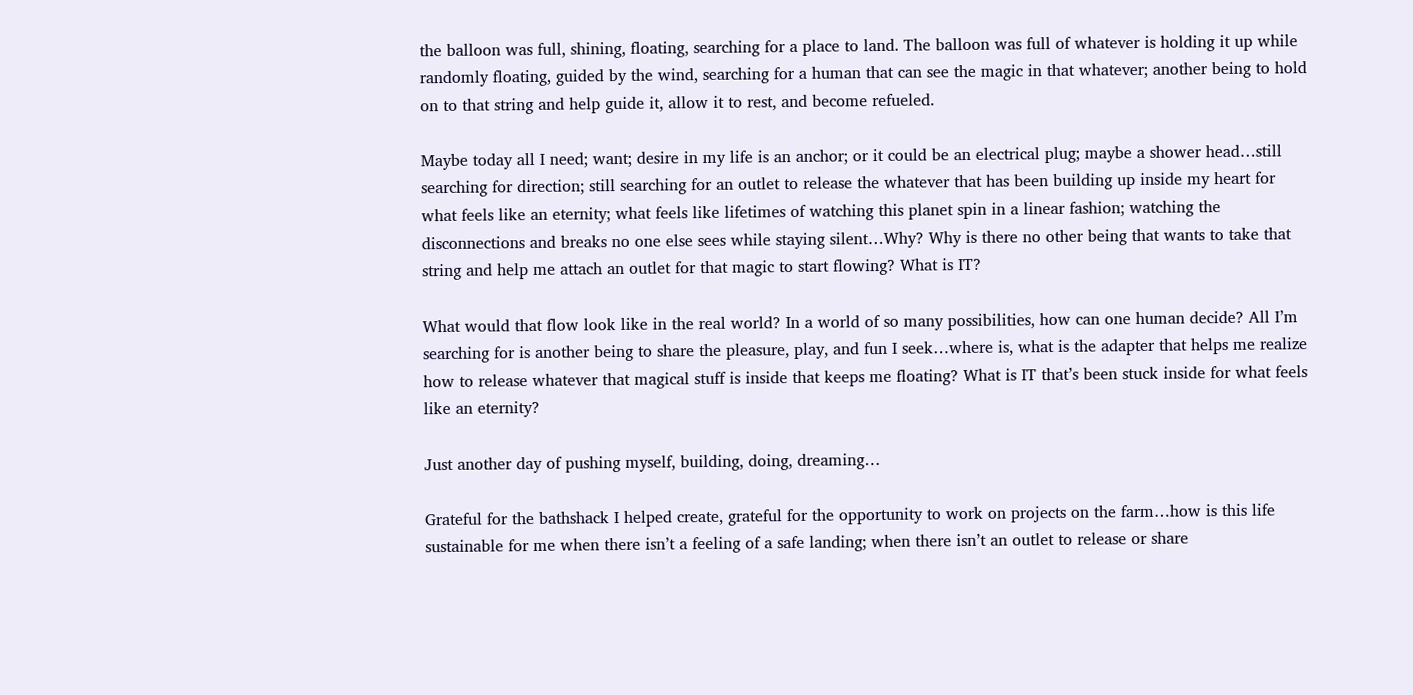the balloon was full, shining, floating, searching for a place to land. The balloon was full of whatever is holding it up while randomly floating, guided by the wind, searching for a human that can see the magic in that whatever; another being to hold on to that string and help guide it, allow it to rest, and become refueled.

Maybe today all I need; want; desire in my life is an anchor; or it could be an electrical plug; maybe a shower head…still searching for direction; still searching for an outlet to release the whatever that has been building up inside my heart for what feels like an eternity; what feels like lifetimes of watching this planet spin in a linear fashion; watching the disconnections and breaks no one else sees while staying silent…Why? Why is there no other being that wants to take that string and help me attach an outlet for that magic to start flowing? What is IT?

What would that flow look like in the real world? In a world of so many possibilities, how can one human decide? All I’m searching for is another being to share the pleasure, play, and fun I seek…where is, what is the adapter that helps me realize how to release whatever that magical stuff is inside that keeps me floating? What is IT that’s been stuck inside for what feels like an eternity?

Just another day of pushing myself, building, doing, dreaming…

Grateful for the bathshack I helped create, grateful for the opportunity to work on projects on the farm…how is this life sustainable for me when there isn’t a feeling of a safe landing; when there isn’t an outlet to release or share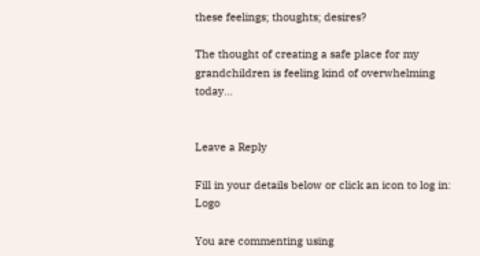these feelings; thoughts; desires?

The thought of creating a safe place for my grandchildren is feeling kind of overwhelming today…


Leave a Reply

Fill in your details below or click an icon to log in: Logo

You are commenting using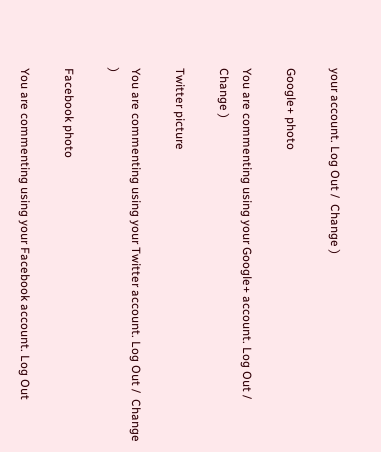your account. Log Out /  Change )

Google+ photo

You are commenting using your Google+ account. Log Out /  Change )

Twitter picture

You are commenting using your Twitter account. Log Out /  Change )

Facebook photo

You are commenting using your Facebook account. Log Out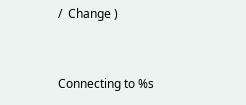/  Change )


Connecting to %s